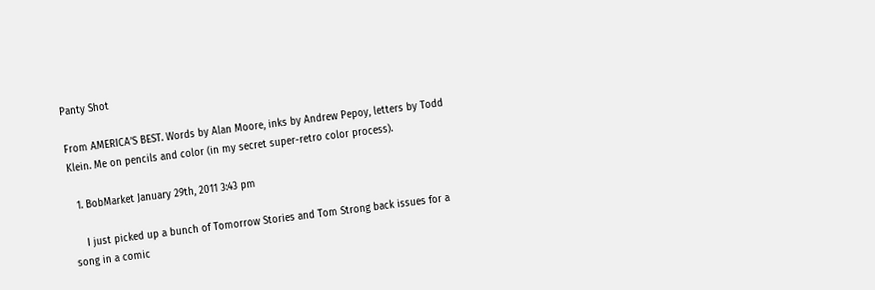Panty Shot

From AMERICA’S BEST. Words by Alan Moore, inks by Andrew Pepoy, letters by Todd Klein. Me on pencils and color (in my secret super-retro color process).

  1. BobMarket January 29th, 2011 3:43 pm

    I just picked up a bunch of Tomorrow Stories and Tom Strong back issues for a song in a comic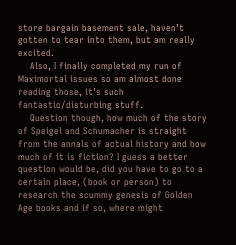store bargain basement sale, haven’t gotten to tear into them, but am really excited.
    Also, I finally completed my run of Maximortal issues so am almost done reading those, it’s such fantastic/disturbing stuff.
    Question though, how much of the story of Speigel and Schumacher is straight from the annals of actual history and how much of it is fiction? I guess a better question would be, did you have to go to a certain place, (book or person) to research the scummy genesis of Golden Age books and if so, where might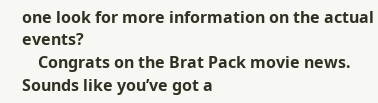one look for more information on the actual events?
    Congrats on the Brat Pack movie news. Sounds like you’ve got a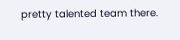pretty talented team there.